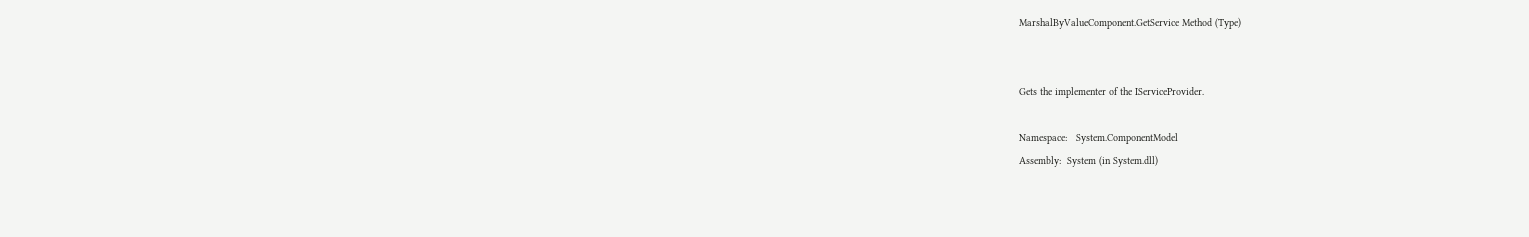MarshalByValueComponent.GetService Method (Type)


Gets the implementer of the IServiceProvider.

Namespace:   System.ComponentModel
Assembly:  System (in System.dll)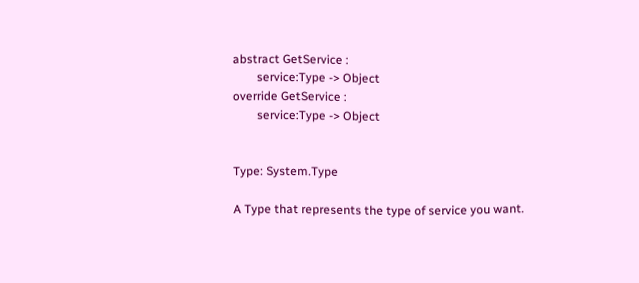abstract GetService :
        service:Type -> Object
override GetService :
        service:Type -> Object


Type: System.Type

A Type that represents the type of service you want.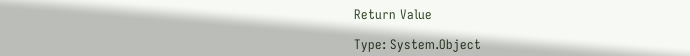Return Value

Type: System.Object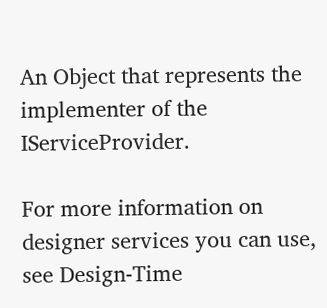An Object that represents the implementer of the IServiceProvider.

For more information on designer services you can use, see Design-Time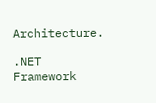Architecture.

.NET Framework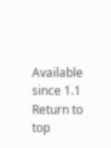Available since 1.1
Return to top